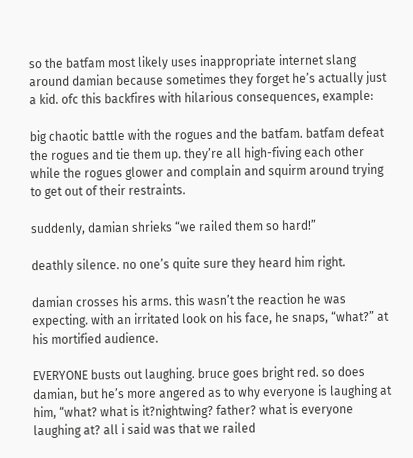so the batfam most likely uses inappropriate internet slang around damian because sometimes they forget he’s actually just a kid. ofc this backfires with hilarious consequences, example:

big chaotic battle with the rogues and the batfam. batfam defeat the rogues and tie them up. they’re all high-fiving each other while the rogues glower and complain and squirm around trying to get out of their restraints.

suddenly, damian shrieks “we railed them so hard!”

deathly silence. no one’s quite sure they heard him right.

damian crosses his arms. this wasn’t the reaction he was expecting. with an irritated look on his face, he snaps, “what?” at his mortified audience.

EVERYONE busts out laughing. bruce goes bright red. so does damian, but he’s more angered as to why everyone is laughing at him, “what? what is it?nightwing? father? what is everyone laughing at? all i said was that we railed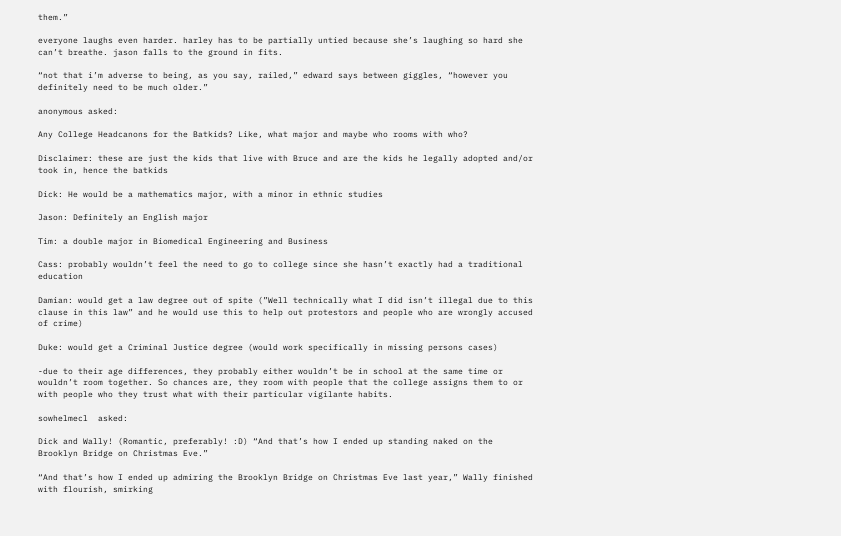them.”

everyone laughs even harder. harley has to be partially untied because she’s laughing so hard she can’t breathe. jason falls to the ground in fits.

“not that i’m adverse to being, as you say, railed,” edward says between giggles, “however you definitely need to be much older.”

anonymous asked:

Any College Headcanons for the Batkids? Like, what major and maybe who rooms with who?

Disclaimer: these are just the kids that live with Bruce and are the kids he legally adopted and/or took in, hence the batkids

Dick: He would be a mathematics major, with a minor in ethnic studies

Jason: Definitely an English major

Tim: a double major in Biomedical Engineering and Business

Cass: probably wouldn’t feel the need to go to college since she hasn’t exactly had a traditional education

Damian: would get a law degree out of spite (”Well technically what I did isn’t illegal due to this clause in this law” and he would use this to help out protestors and people who are wrongly accused of crime)

Duke: would get a Criminal Justice degree (would work specifically in missing persons cases)

-due to their age differences, they probably either wouldn’t be in school at the same time or wouldn’t room together. So chances are, they room with people that the college assigns them to or with people who they trust what with their particular vigilante habits.

sowhelmecl  asked:

Dick and Wally! (Romantic, preferably! :D) “And that’s how I ended up standing naked on the Brooklyn Bridge on Christmas Eve.”

“And that’s how I ended up admiring the Brooklyn Bridge on Christmas Eve last year,” Wally finished with flourish, smirking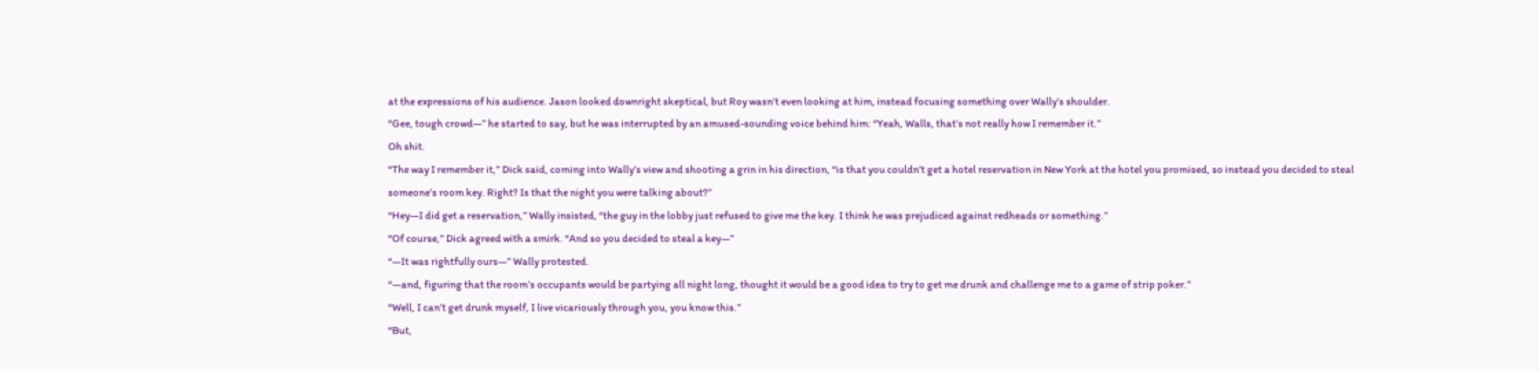at the expressions of his audience. Jason looked downright skeptical, but Roy wasn’t even looking at him, instead focusing something over Wally’s shoulder.
“Gee, tough crowd—” he started to say, but he was interrupted by an amused-sounding voice behind him: “Yeah, Walls, that’s not really how I remember it.”
Oh shit.
“The way I remember it,” Dick said, coming into Wally’s view and shooting a grin in his direction, “is that you couldn’t get a hotel reservation in New York at the hotel you promised, so instead you decided to steal someone’s room key. Right? Is that the night you were talking about?”
“Hey—I did get a reservation,” Wally insisted, “the guy in the lobby just refused to give me the key. I think he was prejudiced against redheads or something.”
“Of course,” Dick agreed with a smirk. “And so you decided to steal a key—”
“—It was rightfully ours—” Wally protested.
“—and, figuring that the room’s occupants would be partying all night long, thought it would be a good idea to try to get me drunk and challenge me to a game of strip poker.”
“Well, I can’t get drunk myself, I live vicariously through you, you know this.”
“But,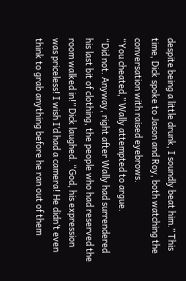despite being a little drunk, I soundly beat him.” This time, Dick spoke to Jason and Roy, both watching the conversation with raised eyebrows.
“You cheated,” Wally attempted to argue.
“Did not. Anyway, right after Wally had surrendered his last bit of clothing, the people who had reserved the room walked in!” Dick laughed. “God, his expression was priceless! I wish I’d had a camera! He didn’t even think to grab anything before he ran out of them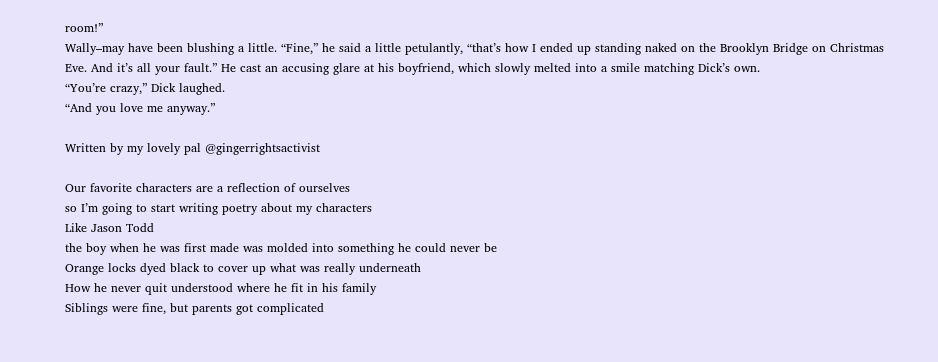room!”
Wally–may have been blushing a little. “Fine,” he said a little petulantly, “that’s how I ended up standing naked on the Brooklyn Bridge on Christmas Eve. And it’s all your fault.” He cast an accusing glare at his boyfriend, which slowly melted into a smile matching Dick’s own.
“You’re crazy,” Dick laughed.
“And you love me anyway.”

Written by my lovely pal @gingerrightsactivist

Our favorite characters are a reflection of ourselves
so I’m going to start writing poetry about my characters
Like Jason Todd
the boy when he was first made was molded into something he could never be
Orange locks dyed black to cover up what was really underneath
How he never quit understood where he fit in his family
Siblings were fine, but parents got complicated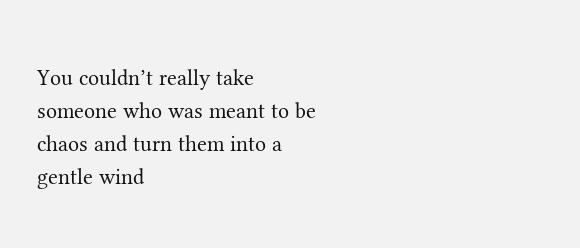You couldn’t really take someone who was meant to be chaos and turn them into a gentle wind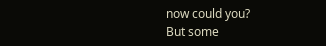now could you?
But some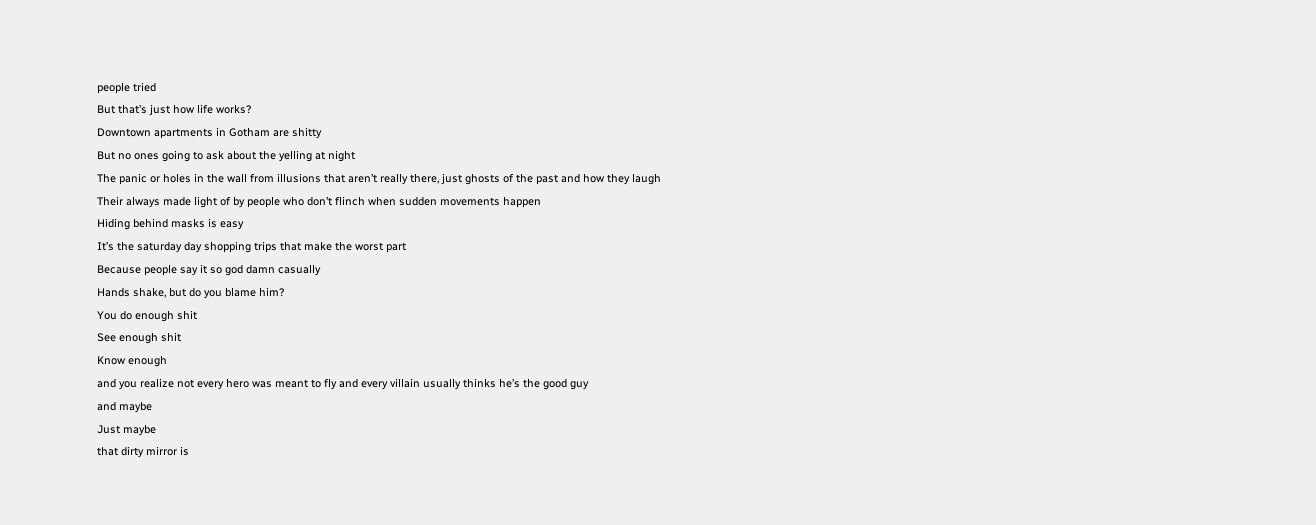people tried
But that’s just how life works?
Downtown apartments in Gotham are shitty
But no ones going to ask about the yelling at night
The panic or holes in the wall from illusions that aren’t really there, just ghosts of the past and how they laugh
Their always made light of by people who don’t flinch when sudden movements happen
Hiding behind masks is easy
It’s the saturday day shopping trips that make the worst part
Because people say it so god damn casually
Hands shake, but do you blame him?
You do enough shit
See enough shit
Know enough
and you realize not every hero was meant to fly and every villain usually thinks he’s the good guy
and maybe
Just maybe
that dirty mirror is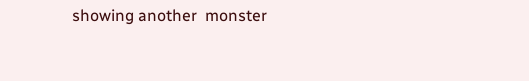showing another  monster